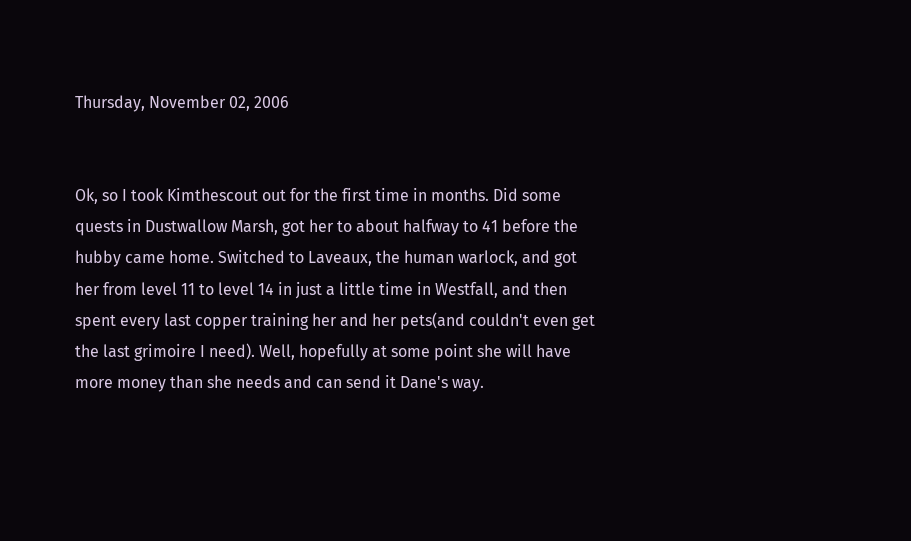Thursday, November 02, 2006


Ok, so I took Kimthescout out for the first time in months. Did some quests in Dustwallow Marsh, got her to about halfway to 41 before the hubby came home. Switched to Laveaux, the human warlock, and got her from level 11 to level 14 in just a little time in Westfall, and then spent every last copper training her and her pets(and couldn't even get the last grimoire I need). Well, hopefully at some point she will have more money than she needs and can send it Dane's way.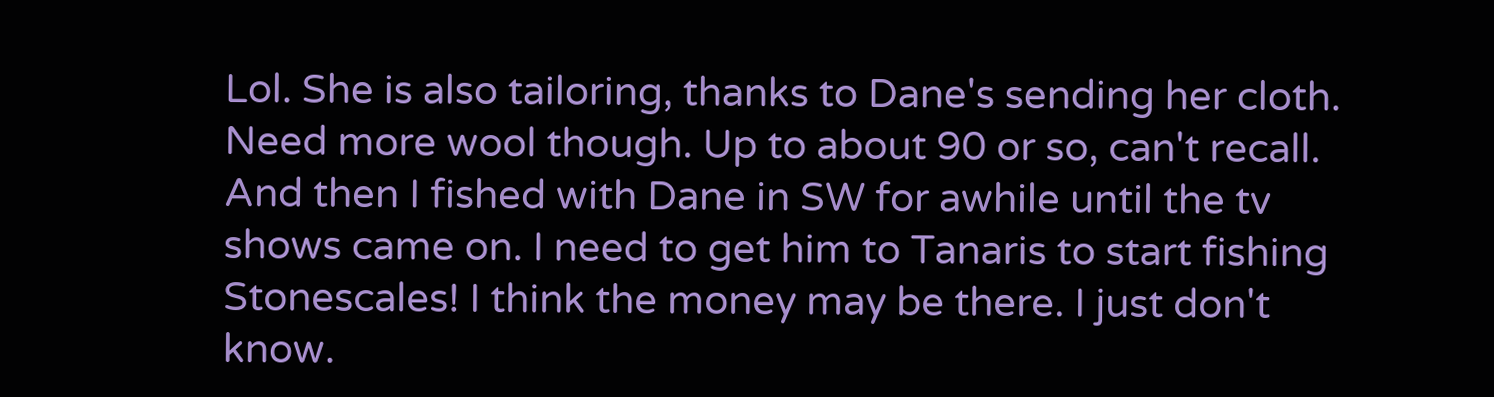Lol. She is also tailoring, thanks to Dane's sending her cloth. Need more wool though. Up to about 90 or so, can't recall. And then I fished with Dane in SW for awhile until the tv shows came on. I need to get him to Tanaris to start fishing Stonescales! I think the money may be there. I just don't know.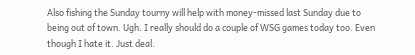Also fishing the Sunday tourny will help with money-missed last Sunday due to being out of town. Ugh. I really should do a couple of WSG games today too. Even though I hate it. Just deal.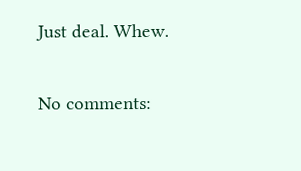Just deal. Whew.

No comments: